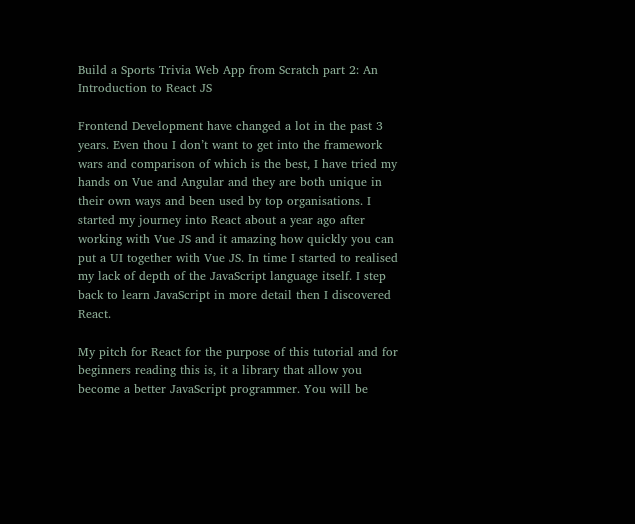Build a Sports Trivia Web App from Scratch part 2: An Introduction to React JS

Frontend Development have changed a lot in the past 3 years. Even thou I don’t want to get into the framework wars and comparison of which is the best, I have tried my hands on Vue and Angular and they are both unique in their own ways and been used by top organisations. I started my journey into React about a year ago after working with Vue JS and it amazing how quickly you can put a UI together with Vue JS. In time I started to realised my lack of depth of the JavaScript language itself. I step back to learn JavaScript in more detail then I discovered React.

My pitch for React for the purpose of this tutorial and for beginners reading this is, it a library that allow you become a better JavaScript programmer. You will be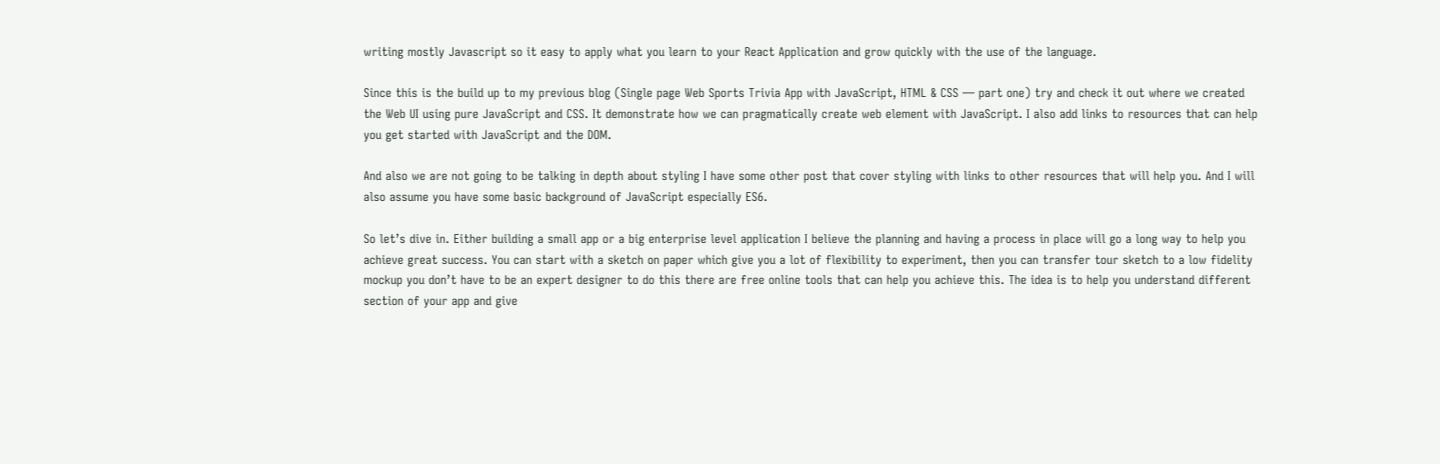writing mostly Javascript so it easy to apply what you learn to your React Application and grow quickly with the use of the language.

Since this is the build up to my previous blog (Single page Web Sports Trivia App with JavaScript, HTML & CSS — part one) try and check it out where we created the Web UI using pure JavaScript and CSS. It demonstrate how we can pragmatically create web element with JavaScript. I also add links to resources that can help you get started with JavaScript and the DOM.

And also we are not going to be talking in depth about styling I have some other post that cover styling with links to other resources that will help you. And I will also assume you have some basic background of JavaScript especially ES6.

So let’s dive in. Either building a small app or a big enterprise level application I believe the planning and having a process in place will go a long way to help you achieve great success. You can start with a sketch on paper which give you a lot of flexibility to experiment, then you can transfer tour sketch to a low fidelity mockup you don’t have to be an expert designer to do this there are free online tools that can help you achieve this. The idea is to help you understand different section of your app and give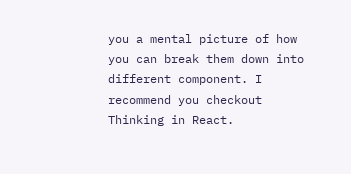you a mental picture of how you can break them down into different component. I recommend you checkout Thinking in React.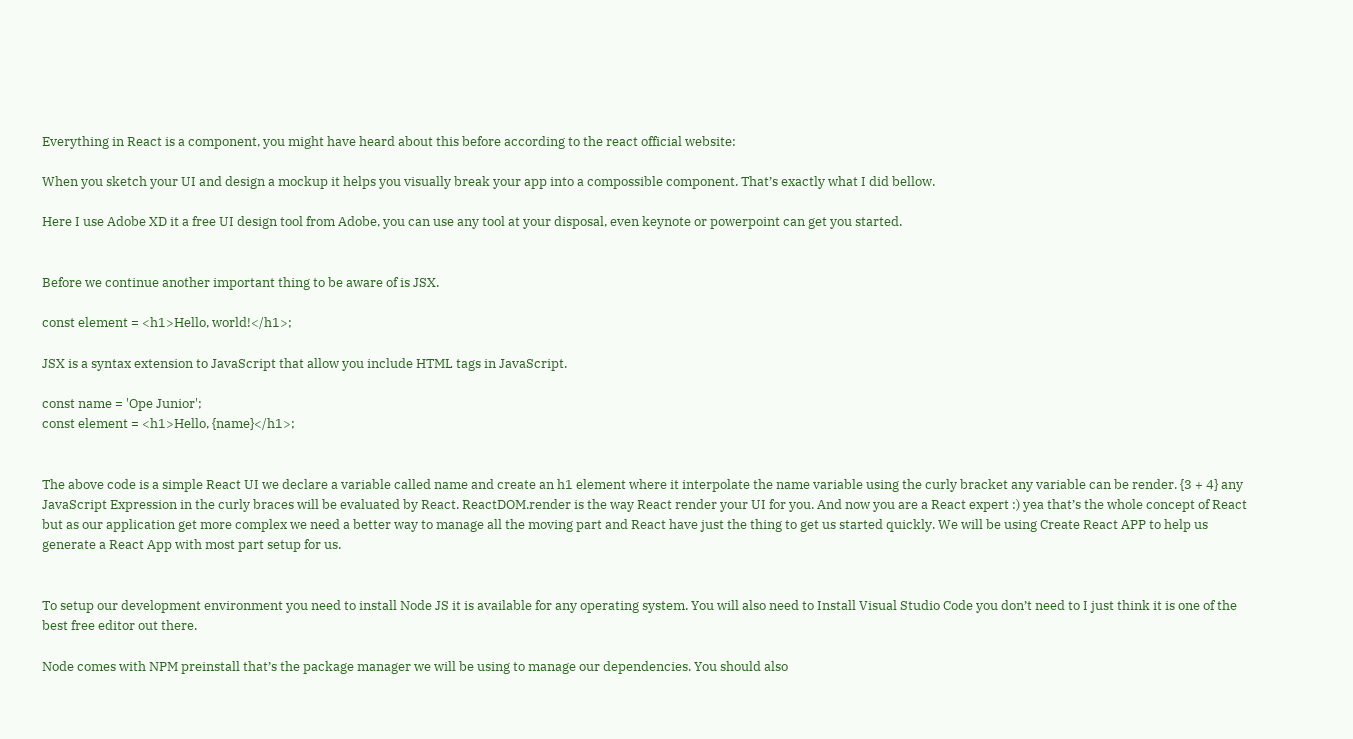Everything in React is a component, you might have heard about this before according to the react official website:

When you sketch your UI and design a mockup it helps you visually break your app into a compossible component. That’s exactly what I did bellow.

Here I use Adobe XD it a free UI design tool from Adobe, you can use any tool at your disposal, even keynote or powerpoint can get you started.


Before we continue another important thing to be aware of is JSX.

const element = <h1>Hello, world!</h1>;

JSX is a syntax extension to JavaScript that allow you include HTML tags in JavaScript.

const name = 'Ope Junior';
const element = <h1>Hello, {name}</h1>;


The above code is a simple React UI we declare a variable called name and create an h1 element where it interpolate the name variable using the curly bracket any variable can be render. {3 + 4} any JavaScript Expression in the curly braces will be evaluated by React. ReactDOM.render is the way React render your UI for you. And now you are a React expert :) yea that’s the whole concept of React but as our application get more complex we need a better way to manage all the moving part and React have just the thing to get us started quickly. We will be using Create React APP to help us generate a React App with most part setup for us.


To setup our development environment you need to install Node JS it is available for any operating system. You will also need to Install Visual Studio Code you don’t need to I just think it is one of the best free editor out there.

Node comes with NPM preinstall that’s the package manager we will be using to manage our dependencies. You should also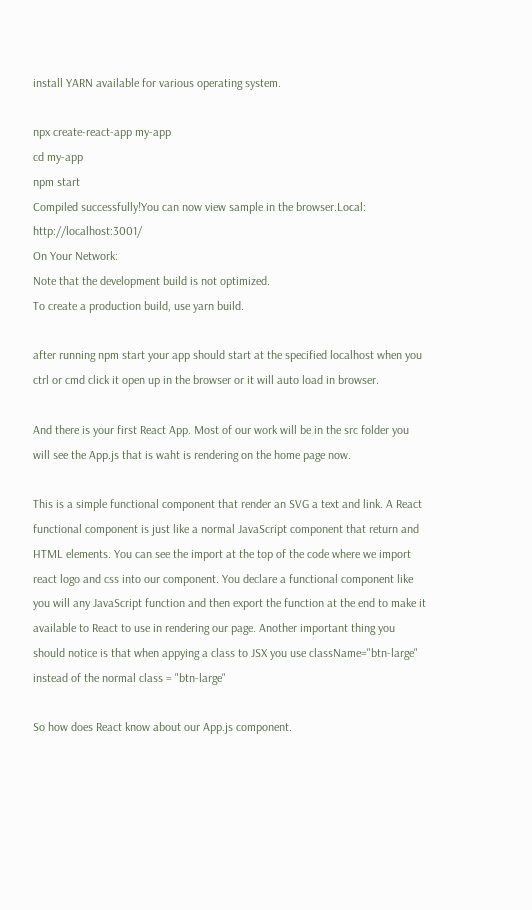install YARN available for various operating system.

npx create-react-app my-app
cd my-app
npm start
Compiled successfully!You can now view sample in the browser.Local: http://localhost:3001/
On Your Network:
Note that the development build is not optimized.
To create a production build, use yarn build.

after running npm start your app should start at the specified localhost when you ctrl or cmd click it open up in the browser or it will auto load in browser.

And there is your first React App. Most of our work will be in the src folder you will see the App.js that is waht is rendering on the home page now.

This is a simple functional component that render an SVG a text and link. A React functional component is just like a normal JavaScript component that return and HTML elements. You can see the import at the top of the code where we import react logo and css into our component. You declare a functional component like you will any JavaScript function and then export the function at the end to make it available to React to use in rendering our page. Another important thing you should notice is that when appying a class to JSX you use className="btn-large" instead of the normal class = "btn-large"

So how does React know about our App.js component.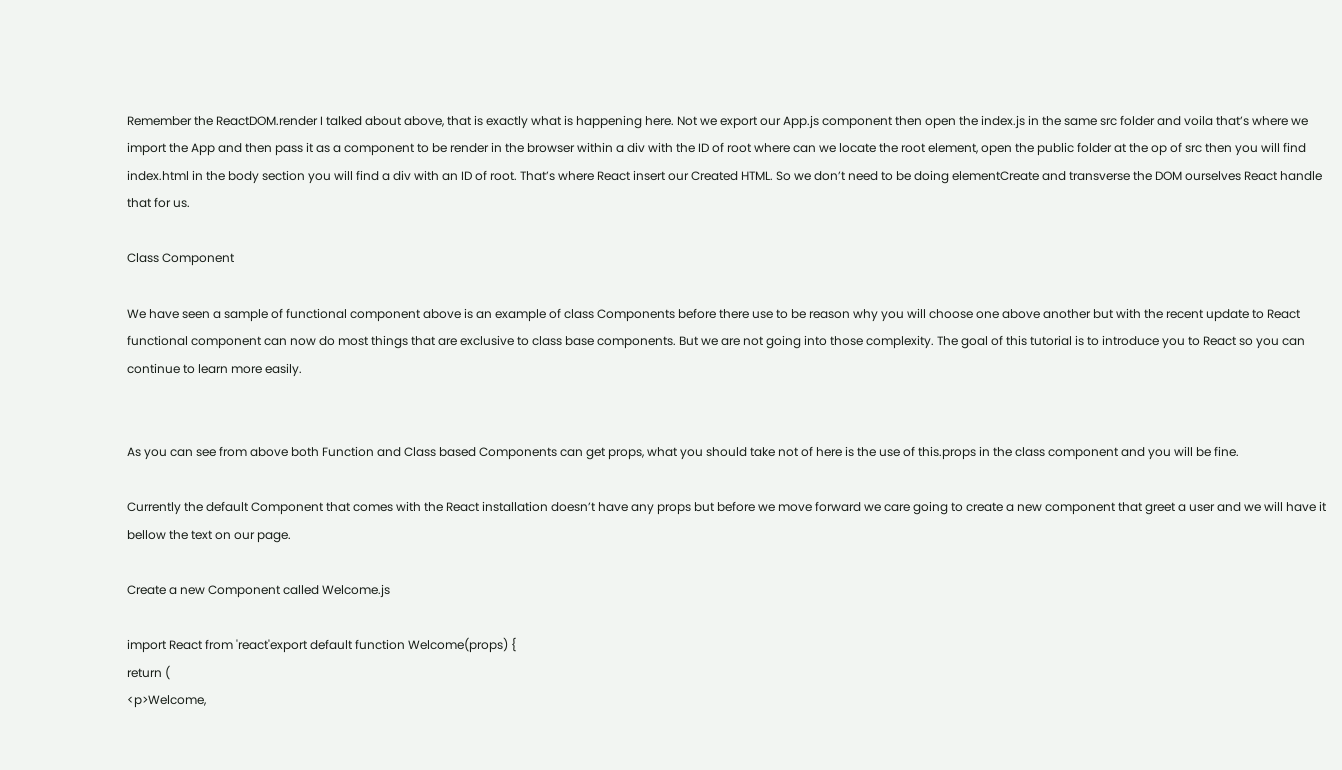Remember the ReactDOM.render I talked about above, that is exactly what is happening here. Not we export our App.js component then open the index.js in the same src folder and voila that’s where we import the App and then pass it as a component to be render in the browser within a div with the ID of root where can we locate the root element, open the public folder at the op of src then you will find index.html in the body section you will find a div with an ID of root. That’s where React insert our Created HTML. So we don’t need to be doing elementCreate and transverse the DOM ourselves React handle that for us.

Class Component

We have seen a sample of functional component above is an example of class Components before there use to be reason why you will choose one above another but with the recent update to React functional component can now do most things that are exclusive to class base components. But we are not going into those complexity. The goal of this tutorial is to introduce you to React so you can continue to learn more easily.


As you can see from above both Function and Class based Components can get props, what you should take not of here is the use of this.props in the class component and you will be fine.

Currently the default Component that comes with the React installation doesn’t have any props but before we move forward we care going to create a new component that greet a user and we will have it bellow the text on our page.

Create a new Component called Welcome.js

import React from 'react'export default function Welcome(props) {
return (
<p>Welcome,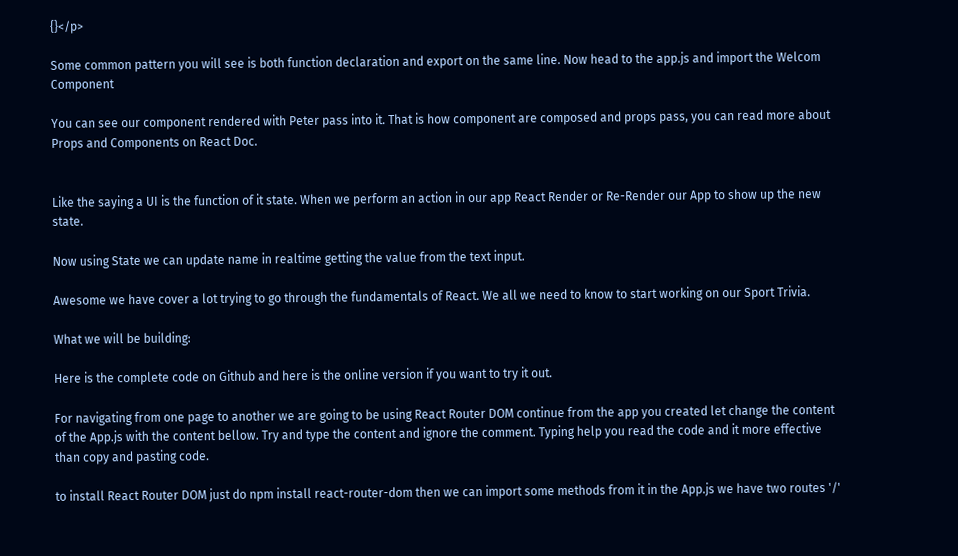{}</p>

Some common pattern you will see is both function declaration and export on the same line. Now head to the app.js and import the Welcom Component

You can see our component rendered with Peter pass into it. That is how component are composed and props pass, you can read more about Props and Components on React Doc.


Like the saying a UI is the function of it state. When we perform an action in our app React Render or Re-Render our App to show up the new state.

Now using State we can update name in realtime getting the value from the text input.

Awesome we have cover a lot trying to go through the fundamentals of React. We all we need to know to start working on our Sport Trivia.

What we will be building:

Here is the complete code on Github and here is the online version if you want to try it out.

For navigating from one page to another we are going to be using React Router DOM continue from the app you created let change the content of the App.js with the content bellow. Try and type the content and ignore the comment. Typing help you read the code and it more effective than copy and pasting code.

to install React Router DOM just do npm install react-router-dom then we can import some methods from it in the App.js we have two routes '/'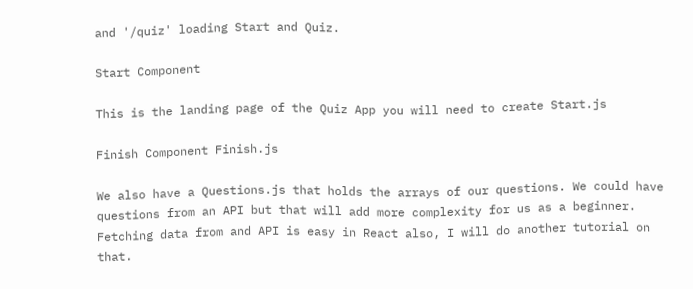and '/quiz' loading Start and Quiz.

Start Component

This is the landing page of the Quiz App you will need to create Start.js

Finish Component Finish.js

We also have a Questions.js that holds the arrays of our questions. We could have questions from an API but that will add more complexity for us as a beginner. Fetching data from and API is easy in React also, I will do another tutorial on that.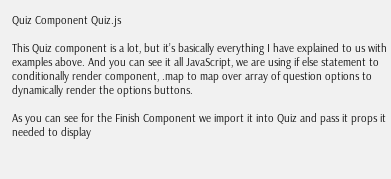Quiz Component Quiz.js

This Quiz component is a lot, but it’s basically everything I have explained to us with examples above. And you can see it all JavaScript, we are using if else statement to conditionally render component, .map to map over array of question options to dynamically render the options buttons.

As you can see for the Finish Component we import it into Quiz and pass it props it needed to display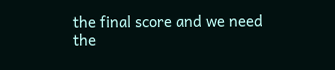the final score and we need the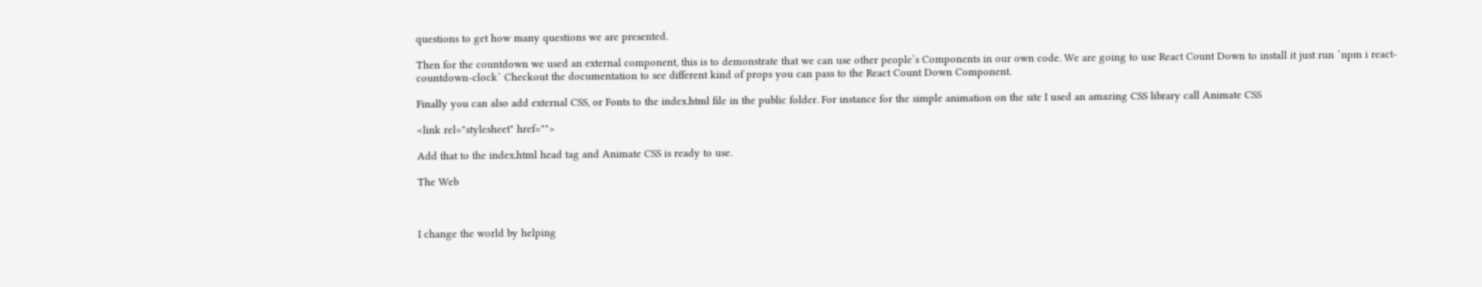questions to get how many questions we are presented.

Then for the countdown we used an external component, this is to demonstrate that we can use other people’s Components in our own code. We are going to use React Count Down to install it just run `npm i react-countdown-clock` Checkout the documentation to see different kind of props you can pass to the React Count Down Component.

Finally you can also add external CSS, or Fonts to the index.html file in the public folder. For instance for the simple animation on the site I used an amazing CSS library call Animate CSS

<link rel="stylesheet" href="">

Add that to the index.html head tag and Animate CSS is ready to use.

The Web



I change the world by helping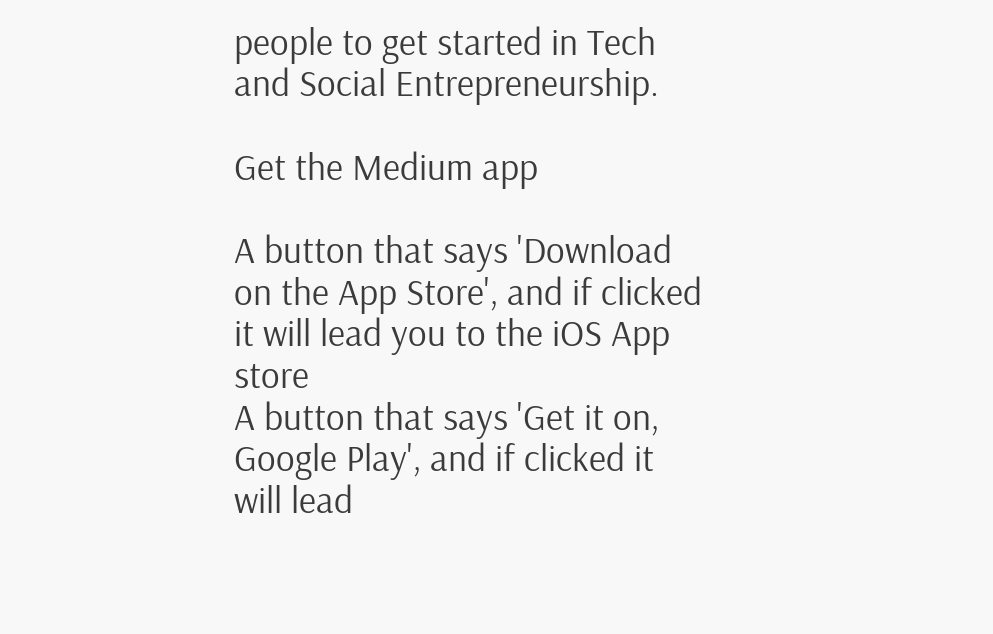people to get started in Tech and Social Entrepreneurship.

Get the Medium app

A button that says 'Download on the App Store', and if clicked it will lead you to the iOS App store
A button that says 'Get it on, Google Play', and if clicked it will lead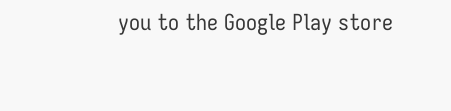you to the Google Play store